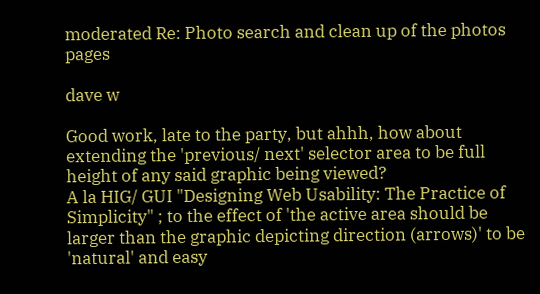moderated Re: Photo search and clean up of the photos pages

dave w

Good work, late to the party, but ahhh, how about extending the 'previous/ next' selector area to be full height of any said graphic being viewed?
A la HIG/ GUI "Designing Web Usability: The Practice of Simplicity" ; to the effect of 'the active area should be larger than the graphic depicting direction (arrows)' to be 'natural' and easy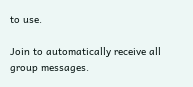to use.

Join to automatically receive all group messages.